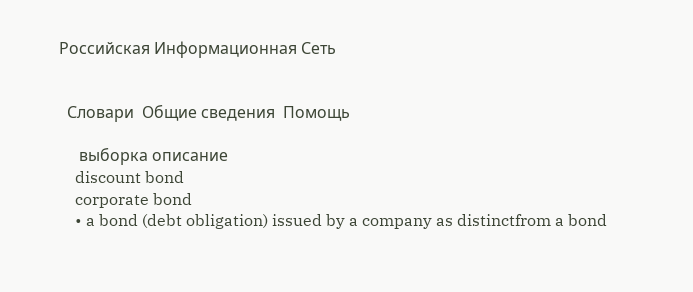Российская Информационная Сеть


  Словари  Общие сведения  Помощь

     выборка описание
    discount bond
    corporate bond
    • a bond (debt obligation) issued by a company as distinctfrom a bond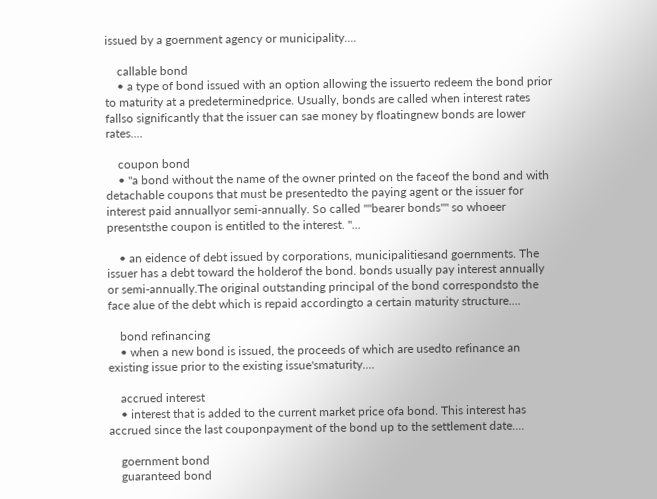issued by a goernment agency or municipality....

    callable bond
    • a type of bond issued with an option allowing the issuerto redeem the bond prior to maturity at a predeterminedprice. Usually, bonds are called when interest rates fallso significantly that the issuer can sae money by floatingnew bonds are lower rates....

    coupon bond
    • "a bond without the name of the owner printed on the faceof the bond and with detachable coupons that must be presentedto the paying agent or the issuer for interest paid annuallyor semi-annually. So called ""bearer bonds"" so whoeer presentsthe coupon is entitled to the interest. "...

    • an eidence of debt issued by corporations, municipalitiesand goernments. The issuer has a debt toward the holderof the bond. bonds usually pay interest annually or semi-annually.The original outstanding principal of the bond correspondsto the face alue of the debt which is repaid accordingto a certain maturity structure....

    bond refinancing
    • when a new bond is issued, the proceeds of which are usedto refinance an existing issue prior to the existing issue'smaturity....

    accrued interest
    • interest that is added to the current market price ofa bond. This interest has accrued since the last couponpayment of the bond up to the settlement date....

    goernment bond
    guaranteed bond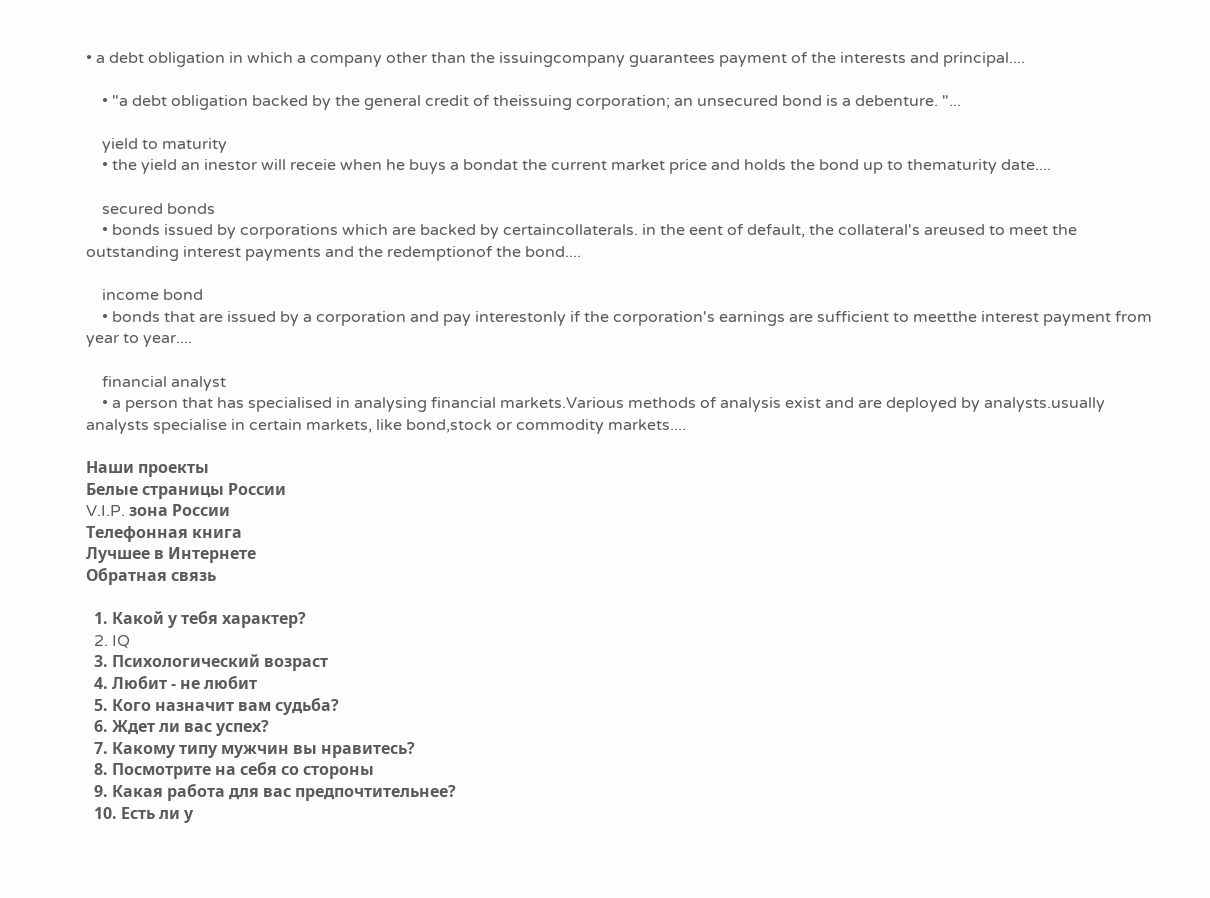• a debt obligation in which a company other than the issuingcompany guarantees payment of the interests and principal....

    • "a debt obligation backed by the general credit of theissuing corporation; an unsecured bond is a debenture. "...

    yield to maturity
    • the yield an inestor will receie when he buys a bondat the current market price and holds the bond up to thematurity date....

    secured bonds
    • bonds issued by corporations which are backed by certaincollaterals. in the eent of default, the collateral's areused to meet the outstanding interest payments and the redemptionof the bond....

    income bond
    • bonds that are issued by a corporation and pay interestonly if the corporation's earnings are sufficient to meetthe interest payment from year to year....

    financial analyst
    • a person that has specialised in analysing financial markets.Various methods of analysis exist and are deployed by analysts.usually analysts specialise in certain markets, like bond,stock or commodity markets....

Наши проекты
Белые страницы России
V.I.P. зона России
Телефонная книга
Лучшее в Интернете
Обратная связь

  1. Какой у тебя характер?
  2. IQ
  3. Психологический возраст
  4. Любит - не любит
  5. Кого назначит вам судьба?
  6. Ждет ли вас успех?
  7. Какому типу мужчин вы нравитесь?
  8. Посмотрите на себя со стороны
  9. Какая работа для вас предпочтительнее?
  10. Есть ли у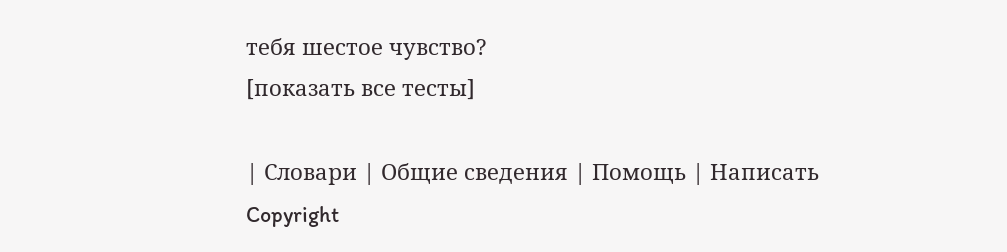тебя шестое чувство?
[показать все тесты]

| Словари | Общие сведения | Помощь | Написать
Copyright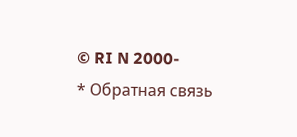© RI N 2000-
* Обратная связь